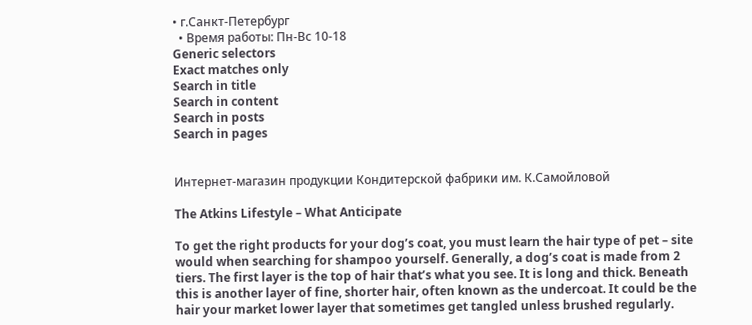• г.Санкт-Петербург
  • Время работы: Пн-Вс 10-18
Generic selectors
Exact matches only
Search in title
Search in content
Search in posts
Search in pages


Интернет-магазин продукции Кондитерской фабрики им. К.Самойловой

The Atkins Lifestyle – What Anticipate

To get the right products for your dog’s coat, you must learn the hair type of pet – site would when searching for shampoo yourself. Generally, a dog’s coat is made from 2 tiers. The first layer is the top of hair that’s what you see. It is long and thick. Beneath this is another layer of fine, shorter hair, often known as the undercoat. It could be the hair your market lower layer that sometimes get tangled unless brushed regularly.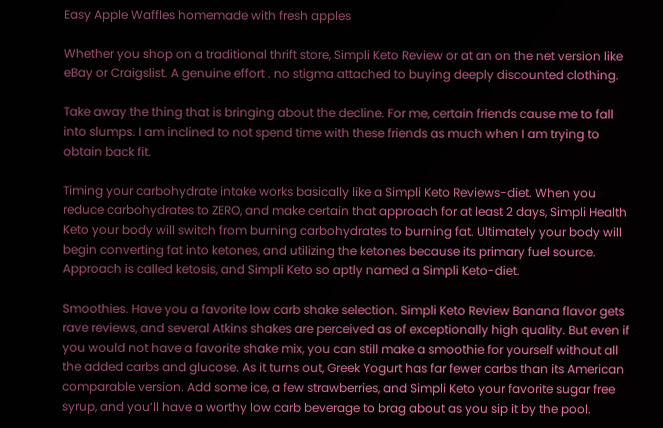Easy Apple Waffles homemade with fresh apples

Whether you shop on a traditional thrift store, Simpli Keto Review or at an on the net version like eBay or Craigslist. A genuine effort . no stigma attached to buying deeply discounted clothing.

Take away the thing that is bringing about the decline. For me, certain friends cause me to fall into slumps. I am inclined to not spend time with these friends as much when I am trying to obtain back fit.

Timing your carbohydrate intake works basically like a Simpli Keto Reviews-diet. When you reduce carbohydrates to ZERO, and make certain that approach for at least 2 days, Simpli Health Keto your body will switch from burning carbohydrates to burning fat. Ultimately your body will begin converting fat into ketones, and utilizing the ketones because its primary fuel source. Approach is called ketosis, and Simpli Keto so aptly named a Simpli Keto-diet.

Smoothies. Have you a favorite low carb shake selection. Simpli Keto Review Banana flavor gets rave reviews, and several Atkins shakes are perceived as of exceptionally high quality. But even if you would not have a favorite shake mix, you can still make a smoothie for yourself without all the added carbs and glucose. As it turns out, Greek Yogurt has far fewer carbs than its American comparable version. Add some ice, a few strawberries, and Simpli Keto your favorite sugar free syrup, and you’ll have a worthy low carb beverage to brag about as you sip it by the pool.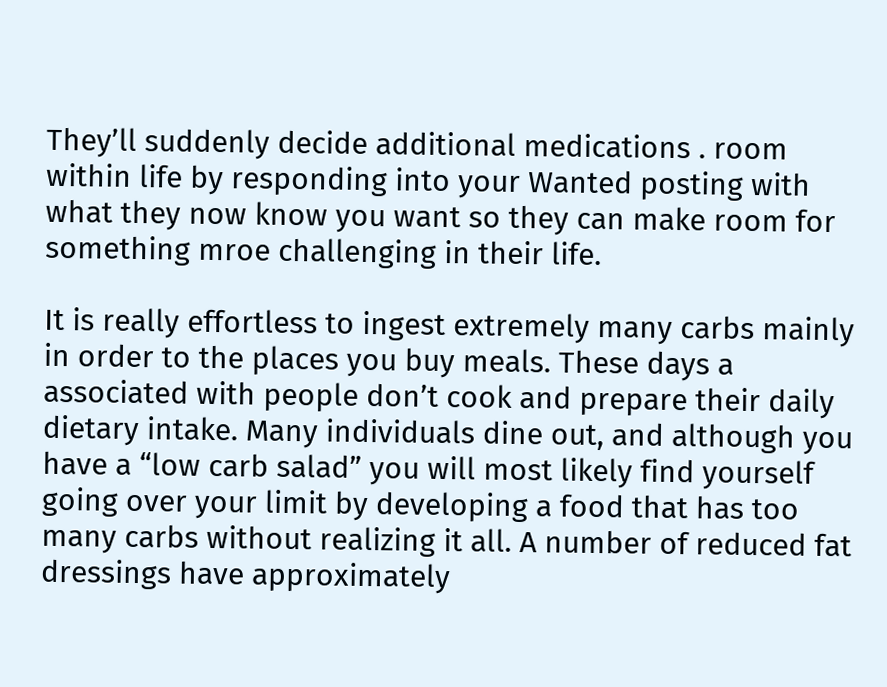They’ll suddenly decide additional medications . room within life by responding into your Wanted posting with what they now know you want so they can make room for something mroe challenging in their life.

It is really effortless to ingest extremely many carbs mainly in order to the places you buy meals. These days a associated with people don’t cook and prepare their daily dietary intake. Many individuals dine out, and although you have a “low carb salad” you will most likely find yourself going over your limit by developing a food that has too many carbs without realizing it all. A number of reduced fat dressings have approximately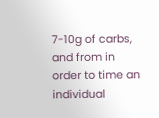7-10g of carbs, and from in order to time an individual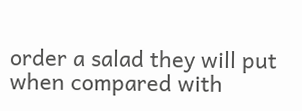order a salad they will put when compared with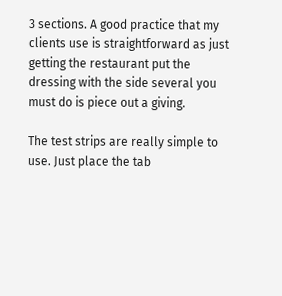3 sections. A good practice that my clients use is straightforward as just getting the restaurant put the dressing with the side several you must do is piece out a giving.

The test strips are really simple to use. Just place the tab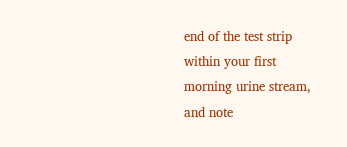end of the test strip within your first morning urine stream, and note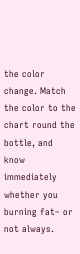the color change. Match the color to the chart round the bottle, and know immediately whether you burning fat– or not always.